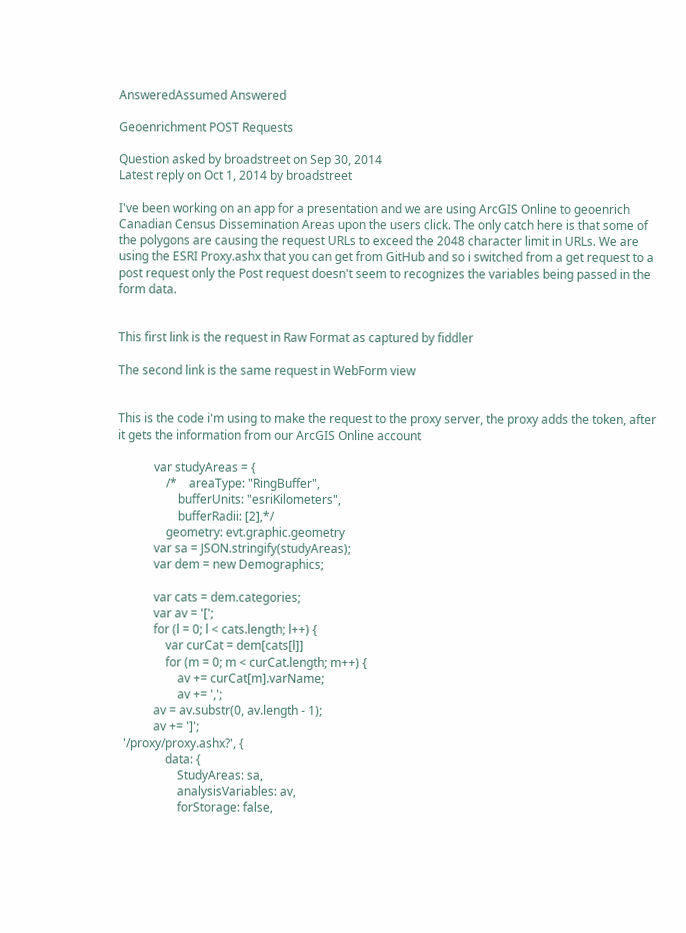AnsweredAssumed Answered

Geoenrichment POST Requests

Question asked by broadstreet on Sep 30, 2014
Latest reply on Oct 1, 2014 by broadstreet

I've been working on an app for a presentation and we are using ArcGIS Online to geoenrich Canadian Census Dissemination Areas upon the users click. The only catch here is that some of the polygons are causing the request URLs to exceed the 2048 character limit in URLs. We are using the ESRI Proxy.ashx that you can get from GitHub and so i switched from a get request to a post request only the Post request doesn't seem to recognizes the variables being passed in the form data.


This first link is the request in Raw Format as captured by fiddler

The second link is the same request in WebForm view


This is the code i'm using to make the request to the proxy server, the proxy adds the token, after it gets the information from our ArcGIS Online account

            var studyAreas = {
                /*    areaType: "RingBuffer",
                    bufferUnits: "esriKilometers",
                    bufferRadii: [2],*/
                geometry: evt.graphic.geometry
            var sa = JSON.stringify(studyAreas);
            var dem = new Demographics;

            var cats = dem.categories;
            var av = '[';
            for (l = 0; l < cats.length; l++) {
                var curCat = dem[cats[l]]
                for (m = 0; m < curCat.length; m++) {
                    av += curCat[m].varName;
                    av += ',';
            av = av.substr(0, av.length - 1);
            av += ']';
  '/proxy/proxy.ashx?', {
                data: {
                    StudyAreas: sa,
                    analysisVariables: av,
                    forStorage: false,